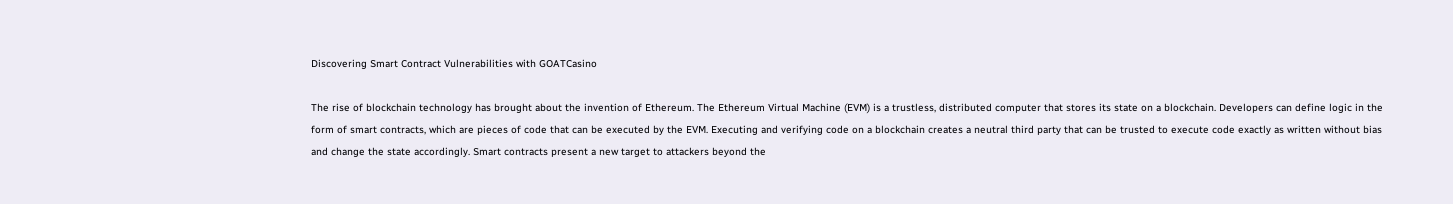Discovering Smart Contract Vulnerabilities with GOATCasino

The rise of blockchain technology has brought about the invention of Ethereum. The Ethereum Virtual Machine (EVM) is a trustless, distributed computer that stores its state on a blockchain. Developers can define logic in the form of smart contracts, which are pieces of code that can be executed by the EVM. Executing and verifying code on a blockchain creates a neutral third party that can be trusted to execute code exactly as written without bias and change the state accordingly. Smart contracts present a new target to attackers beyond the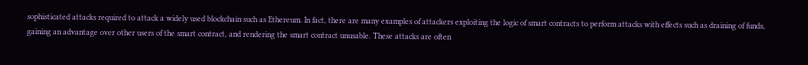sophisticated attacks required to attack a widely used blockchain such as Ethereum. In fact, there are many examples of attackers exploiting the logic of smart contracts to perform attacks with effects such as draining of funds, gaining an advantage over other users of the smart contract, and rendering the smart contract unusable. These attacks are often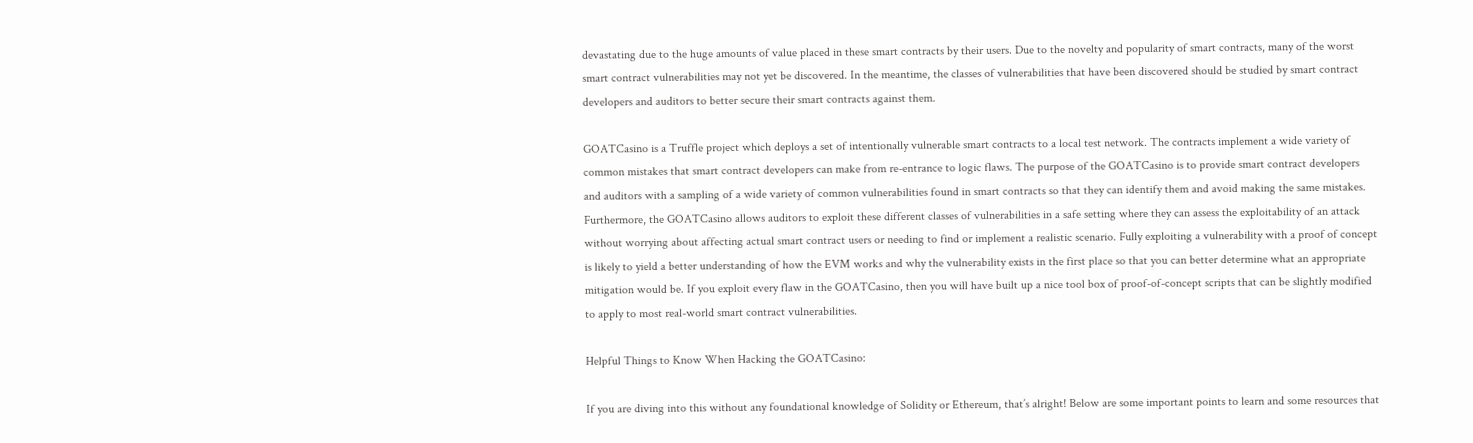devastating due to the huge amounts of value placed in these smart contracts by their users. Due to the novelty and popularity of smart contracts, many of the worst smart contract vulnerabilities may not yet be discovered. In the meantime, the classes of vulnerabilities that have been discovered should be studied by smart contract developers and auditors to better secure their smart contracts against them.

GOATCasino is a Truffle project which deploys a set of intentionally vulnerable smart contracts to a local test network. The contracts implement a wide variety of common mistakes that smart contract developers can make from re-entrance to logic flaws. The purpose of the GOATCasino is to provide smart contract developers and auditors with a sampling of a wide variety of common vulnerabilities found in smart contracts so that they can identify them and avoid making the same mistakes. Furthermore, the GOATCasino allows auditors to exploit these different classes of vulnerabilities in a safe setting where they can assess the exploitability of an attack without worrying about affecting actual smart contract users or needing to find or implement a realistic scenario. Fully exploiting a vulnerability with a proof of concept is likely to yield a better understanding of how the EVM works and why the vulnerability exists in the first place so that you can better determine what an appropriate mitigation would be. If you exploit every flaw in the GOATCasino, then you will have built up a nice tool box of proof-of-concept scripts that can be slightly modified to apply to most real-world smart contract vulnerabilities.

Helpful Things to Know When Hacking the GOATCasino:

If you are diving into this without any foundational knowledge of Solidity or Ethereum, that’s alright! Below are some important points to learn and some resources that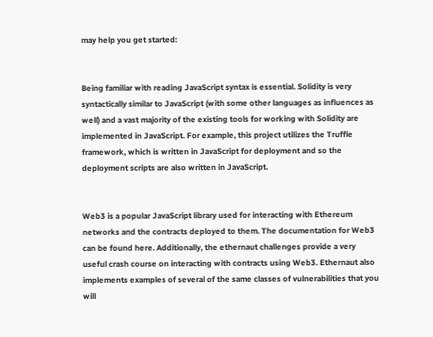may help you get started:


Being familiar with reading JavaScript syntax is essential. Solidity is very syntactically similar to JavaScript (with some other languages as influences as well) and a vast majority of the existing tools for working with Solidity are implemented in JavaScript. For example, this project utilizes the Truffle framework, which is written in JavaScript for deployment and so the deployment scripts are also written in JavaScript.


Web3 is a popular JavaScript library used for interacting with Ethereum networks and the contracts deployed to them. The documentation for Web3 can be found here. Additionally, the ethernaut challenges provide a very useful crash course on interacting with contracts using Web3. Ethernaut also implements examples of several of the same classes of vulnerabilities that you will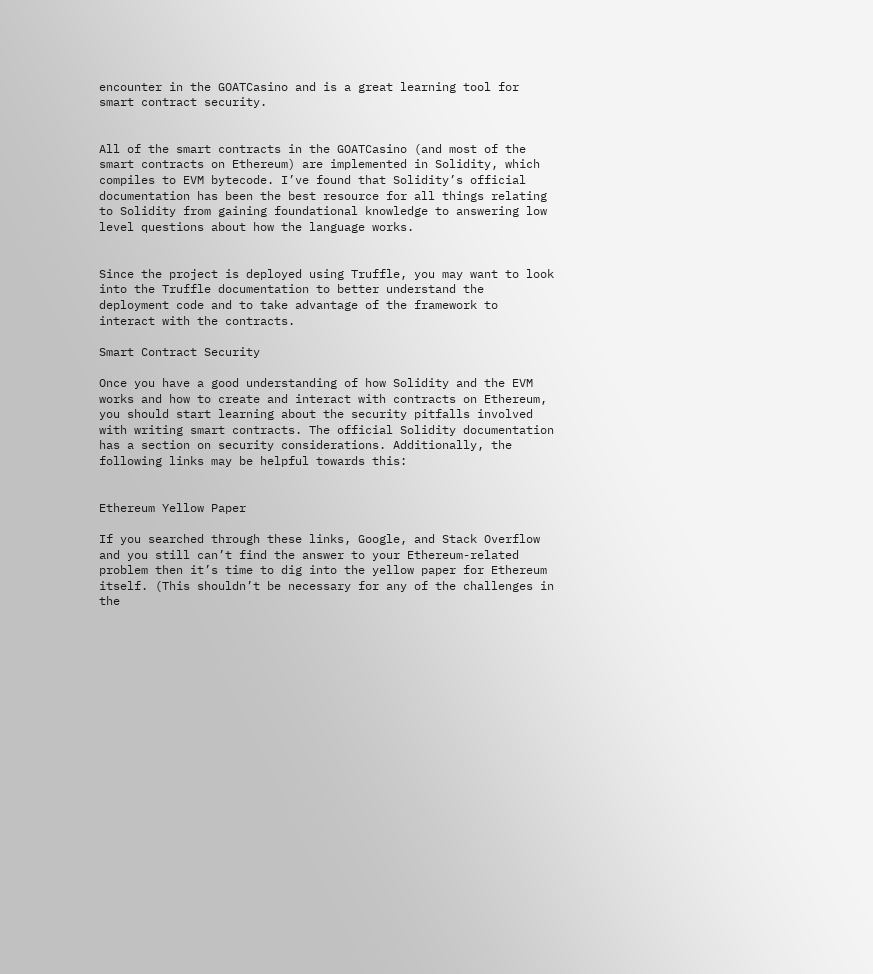encounter in the GOATCasino and is a great learning tool for smart contract security.


All of the smart contracts in the GOATCasino (and most of the smart contracts on Ethereum) are implemented in Solidity, which compiles to EVM bytecode. I’ve found that Solidity’s official documentation has been the best resource for all things relating to Solidity from gaining foundational knowledge to answering low level questions about how the language works.


Since the project is deployed using Truffle, you may want to look into the Truffle documentation to better understand the deployment code and to take advantage of the framework to interact with the contracts.

Smart Contract Security

Once you have a good understanding of how Solidity and the EVM works and how to create and interact with contracts on Ethereum, you should start learning about the security pitfalls involved with writing smart contracts. The official Solidity documentation has a section on security considerations. Additionally, the following links may be helpful towards this:


Ethereum Yellow Paper

If you searched through these links, Google, and Stack Overflow and you still can’t find the answer to your Ethereum-related problem then it’s time to dig into the yellow paper for Ethereum itself. (This shouldn’t be necessary for any of the challenges in the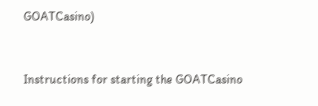GOATCasino)


Instructions for starting the GOATCasino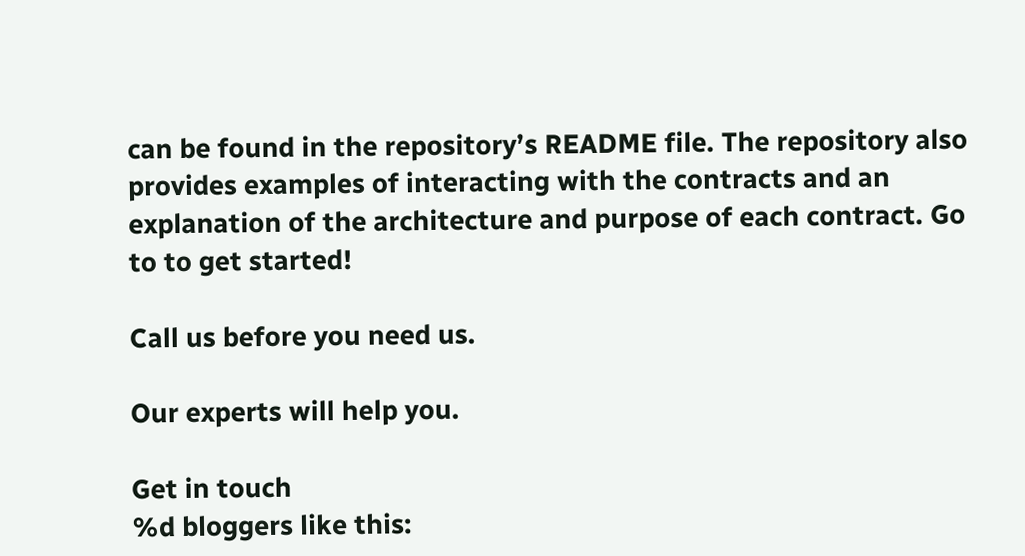can be found in the repository’s README file. The repository also provides examples of interacting with the contracts and an explanation of the architecture and purpose of each contract. Go to to get started!

Call us before you need us.

Our experts will help you.

Get in touch
%d bloggers like this: